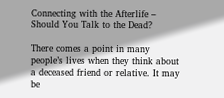Connecting with the Afterlife – Should You Talk to the Dead?

There comes a point in many people’s lives when they think about a deceased friend or relative. It may be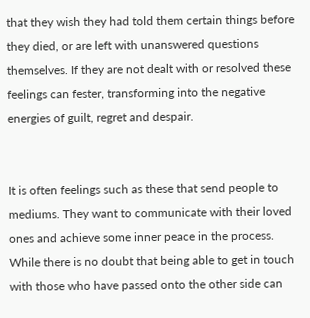that they wish they had told them certain things before they died, or are left with unanswered questions themselves. If they are not dealt with or resolved these feelings can fester, transforming into the negative energies of guilt, regret and despair.


It is often feelings such as these that send people to mediums. They want to communicate with their loved ones and achieve some inner peace in the process. While there is no doubt that being able to get in touch with those who have passed onto the other side can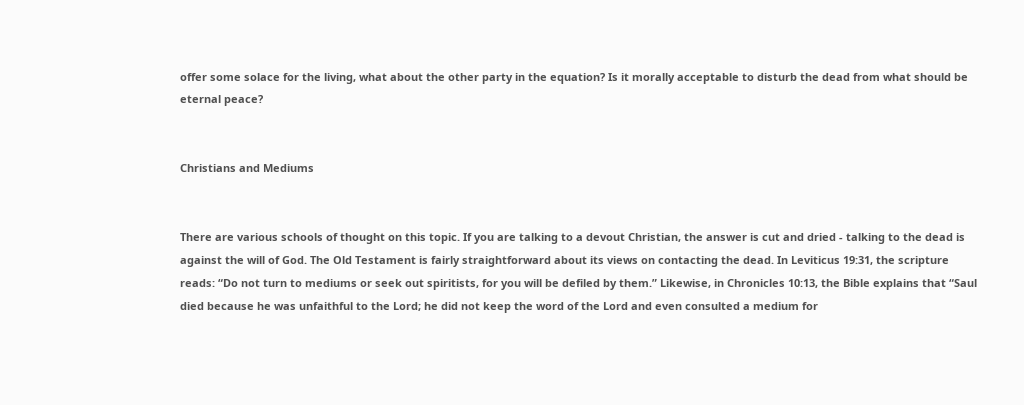offer some solace for the living, what about the other party in the equation? Is it morally acceptable to disturb the dead from what should be eternal peace?


Christians and Mediums


There are various schools of thought on this topic. If you are talking to a devout Christian, the answer is cut and dried - talking to the dead is against the will of God. The Old Testament is fairly straightforward about its views on contacting the dead. In Leviticus 19:31, the scripture reads: “Do not turn to mediums or seek out spiritists, for you will be defiled by them.” Likewise, in Chronicles 10:13, the Bible explains that “Saul died because he was unfaithful to the Lord; he did not keep the word of the Lord and even consulted a medium for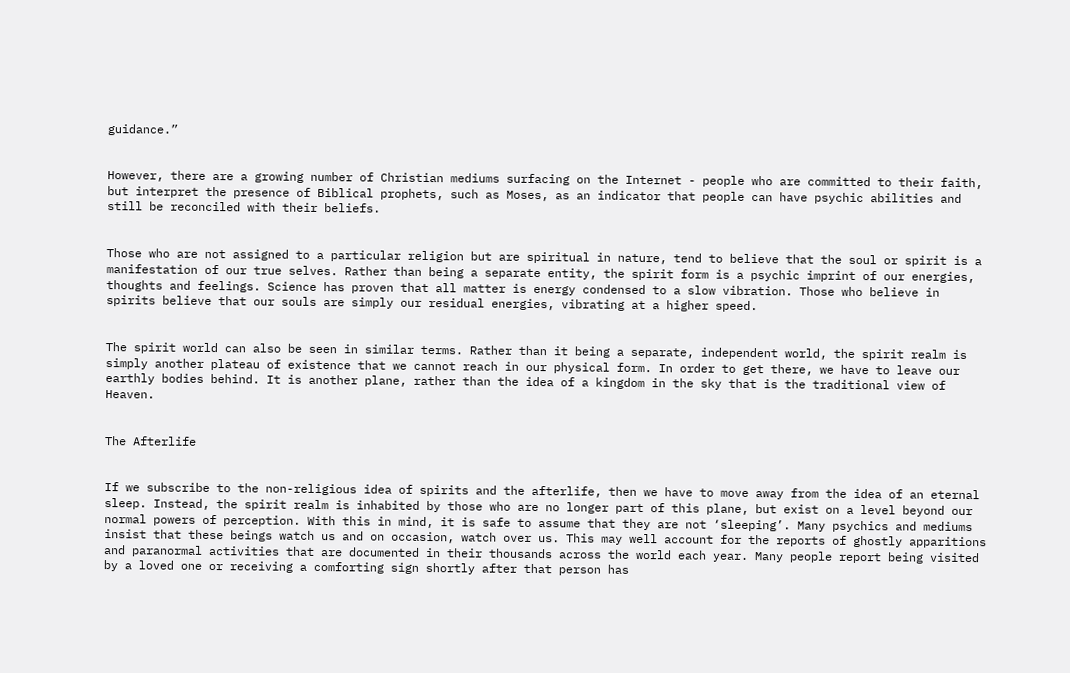guidance.”


However, there are a growing number of Christian mediums surfacing on the Internet - people who are committed to their faith, but interpret the presence of Biblical prophets, such as Moses, as an indicator that people can have psychic abilities and still be reconciled with their beliefs.


Those who are not assigned to a particular religion but are spiritual in nature, tend to believe that the soul or spirit is a manifestation of our true selves. Rather than being a separate entity, the spirit form is a psychic imprint of our energies, thoughts and feelings. Science has proven that all matter is energy condensed to a slow vibration. Those who believe in spirits believe that our souls are simply our residual energies, vibrating at a higher speed.


The spirit world can also be seen in similar terms. Rather than it being a separate, independent world, the spirit realm is simply another plateau of existence that we cannot reach in our physical form. In order to get there, we have to leave our earthly bodies behind. It is another plane, rather than the idea of a kingdom in the sky that is the traditional view of Heaven.


The Afterlife


If we subscribe to the non-religious idea of spirits and the afterlife, then we have to move away from the idea of an eternal sleep. Instead, the spirit realm is inhabited by those who are no longer part of this plane, but exist on a level beyond our normal powers of perception. With this in mind, it is safe to assume that they are not ‘sleeping’. Many psychics and mediums insist that these beings watch us and on occasion, watch over us. This may well account for the reports of ghostly apparitions and paranormal activities that are documented in their thousands across the world each year. Many people report being visited by a loved one or receiving a comforting sign shortly after that person has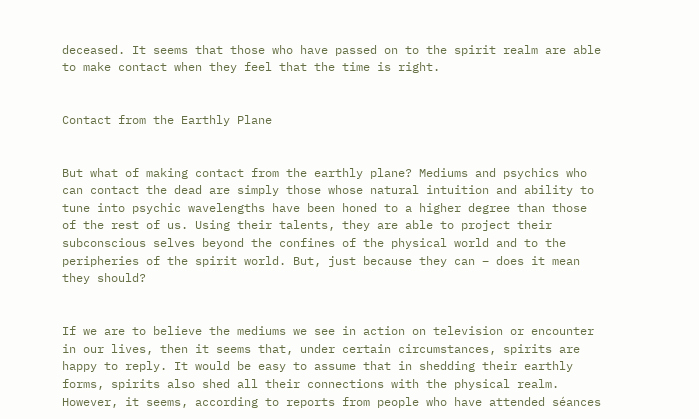deceased. It seems that those who have passed on to the spirit realm are able to make contact when they feel that the time is right.


Contact from the Earthly Plane


But what of making contact from the earthly plane? Mediums and psychics who can contact the dead are simply those whose natural intuition and ability to tune into psychic wavelengths have been honed to a higher degree than those of the rest of us. Using their talents, they are able to project their subconscious selves beyond the confines of the physical world and to the peripheries of the spirit world. But, just because they can – does it mean they should?


If we are to believe the mediums we see in action on television or encounter in our lives, then it seems that, under certain circumstances, spirits are happy to reply. It would be easy to assume that in shedding their earthly forms, spirits also shed all their connections with the physical realm. However, it seems, according to reports from people who have attended séances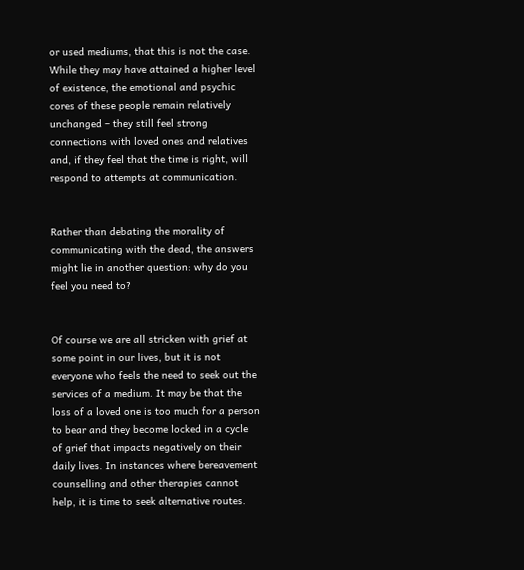or used mediums, that this is not the case. While they may have attained a higher level of existence, the emotional and psychic cores of these people remain relatively unchanged – they still feel strong connections with loved ones and relatives and, if they feel that the time is right, will respond to attempts at communication.


Rather than debating the morality of communicating with the dead, the answers might lie in another question: why do you feel you need to?


Of course we are all stricken with grief at some point in our lives, but it is not everyone who feels the need to seek out the services of a medium. It may be that the loss of a loved one is too much for a person to bear and they become locked in a cycle of grief that impacts negatively on their daily lives. In instances where bereavement counselling and other therapies cannot help, it is time to seek alternative routes.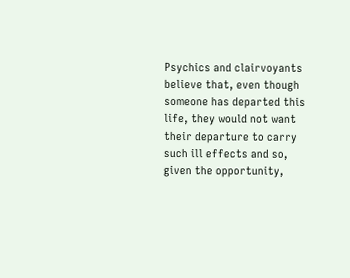Psychics and clairvoyants believe that, even though someone has departed this life, they would not want their departure to carry such ill effects and so, given the opportunity,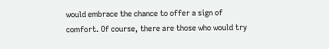would embrace the chance to offer a sign of comfort. Of course, there are those who would try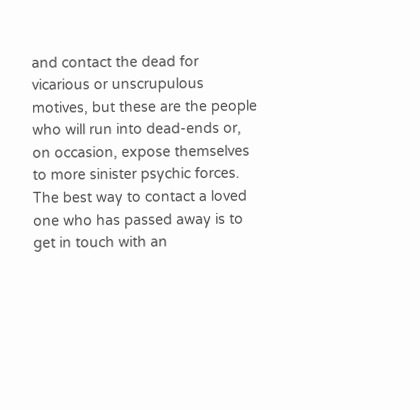and contact the dead for vicarious or unscrupulous motives, but these are the people who will run into dead-ends or, on occasion, expose themselves to more sinister psychic forces. The best way to contact a loved one who has passed away is to get in touch with an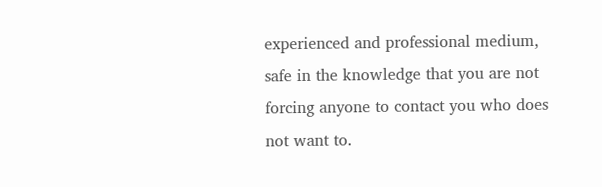experienced and professional medium, safe in the knowledge that you are not forcing anyone to contact you who does not want to.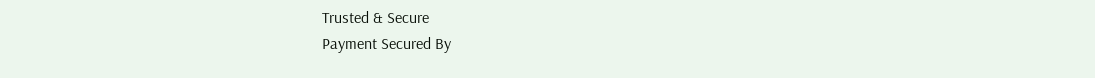Trusted & Secure
Payment Secured By